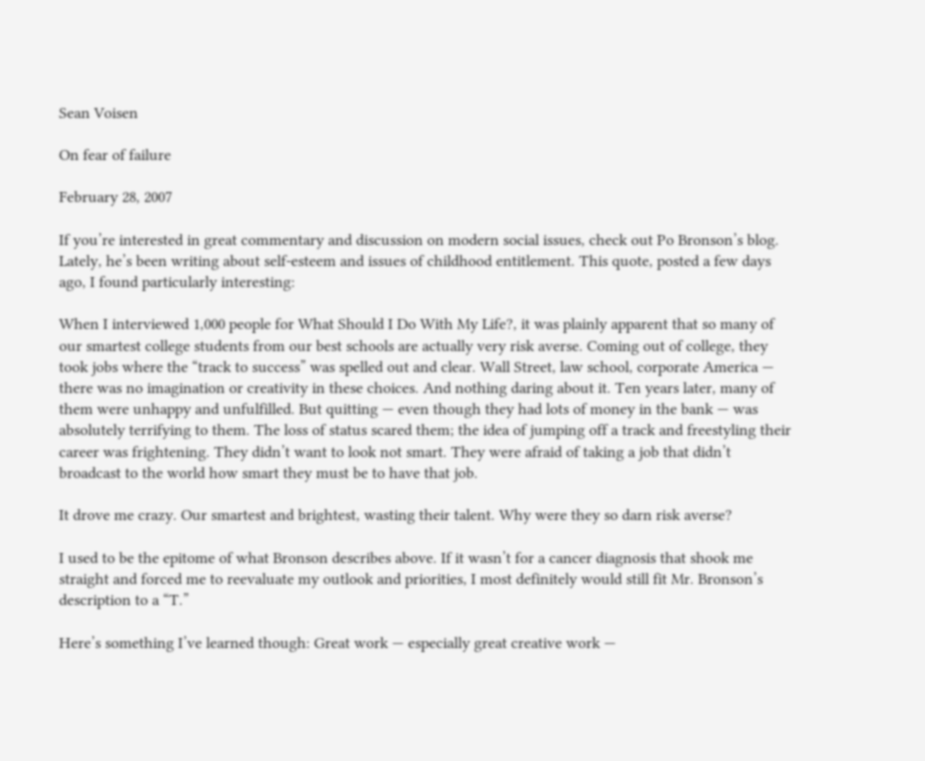Sean Voisen

On fear of failure

February 28, 2007

If you’re interested in great commentary and discussion on modern social issues, check out Po Bronson’s blog. Lately, he’s been writing about self-esteem and issues of childhood entitlement. This quote, posted a few days ago, I found particularly interesting:

When I interviewed 1,000 people for What Should I Do With My Life?, it was plainly apparent that so many of our smartest college students from our best schools are actually very risk averse. Coming out of college, they took jobs where the “track to success” was spelled out and clear. Wall Street, law school, corporate America — there was no imagination or creativity in these choices. And nothing daring about it. Ten years later, many of them were unhappy and unfulfilled. But quitting — even though they had lots of money in the bank — was absolutely terrifying to them. The loss of status scared them; the idea of jumping off a track and freestyling their career was frightening. They didn’t want to look not smart. They were afraid of taking a job that didn’t broadcast to the world how smart they must be to have that job.

It drove me crazy. Our smartest and brightest, wasting their talent. Why were they so darn risk averse?

I used to be the epitome of what Bronson describes above. If it wasn’t for a cancer diagnosis that shook me straight and forced me to reevaluate my outlook and priorities, I most definitely would still fit Mr. Bronson’s description to a “T.”

Here’s something I’ve learned though: Great work — especially great creative work —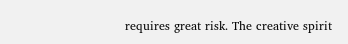requires great risk. The creative spirit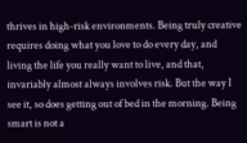thrives in high-risk environments. Being truly creative requires doing what you love to do every day, and living the life you really want to live, and that, invariably almost always involves risk. But the way I see it, so does getting out of bed in the morning. Being smart is not a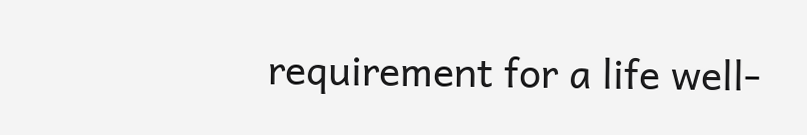requirement for a life well-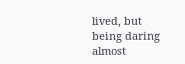lived, but being daring almost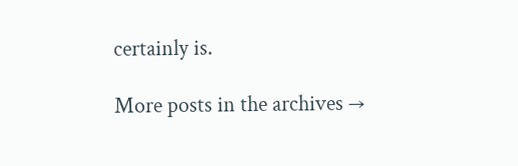certainly is.

More posts in the archives →